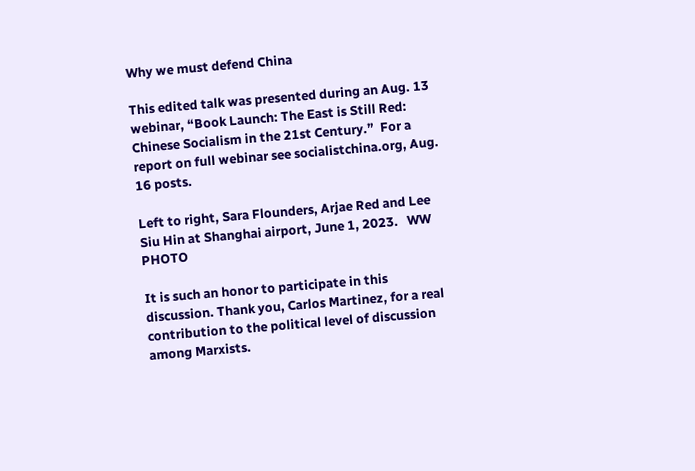Why we must defend China

This edited talk was presented during an Aug. 13 webinar, “Book Launch: The East is Still Red: Chinese Socialism in the 21st Century.”  For a report on full webinar see socialistchina.org, Aug. 16 posts.

Left to right, Sara Flounders, Arjae Red and Lee Siu Hin at Shanghai airport, June 1, 2023.   WW PHOTO

It is such an honor to participate in this discussion. Thank you, Carlos Martinez, for a real contribution to the political level of discussion among Marxists.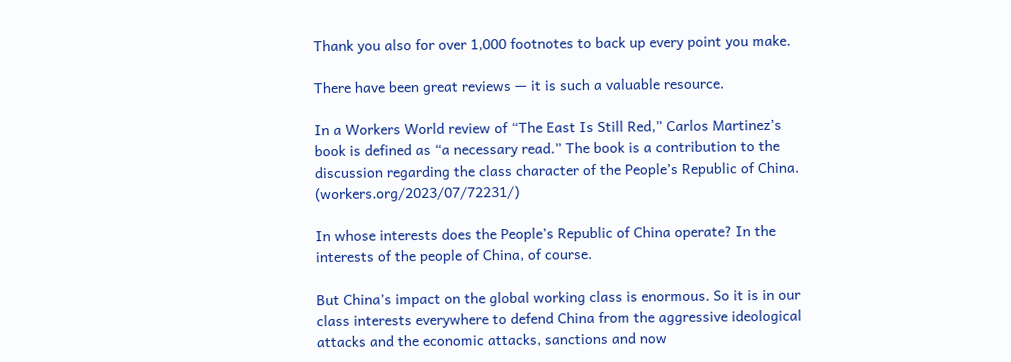Thank you also for over 1,000 footnotes to back up every point you make.

There have been great reviews — it is such a valuable resource.

In a Workers World review of “The East Is Still Red,” Carlos Martinez’s book is defined as “a necessary read.” The book is a contribution to the discussion regarding the class character of the People’s Republic of China. (workers.org/2023/07/72231/)

In whose interests does the People’s Republic of China operate? In the interests of the people of China, of course.

But China’s impact on the global working class is enormous. So it is in our class interests everywhere to defend China from the aggressive ideological attacks and the economic attacks, sanctions and now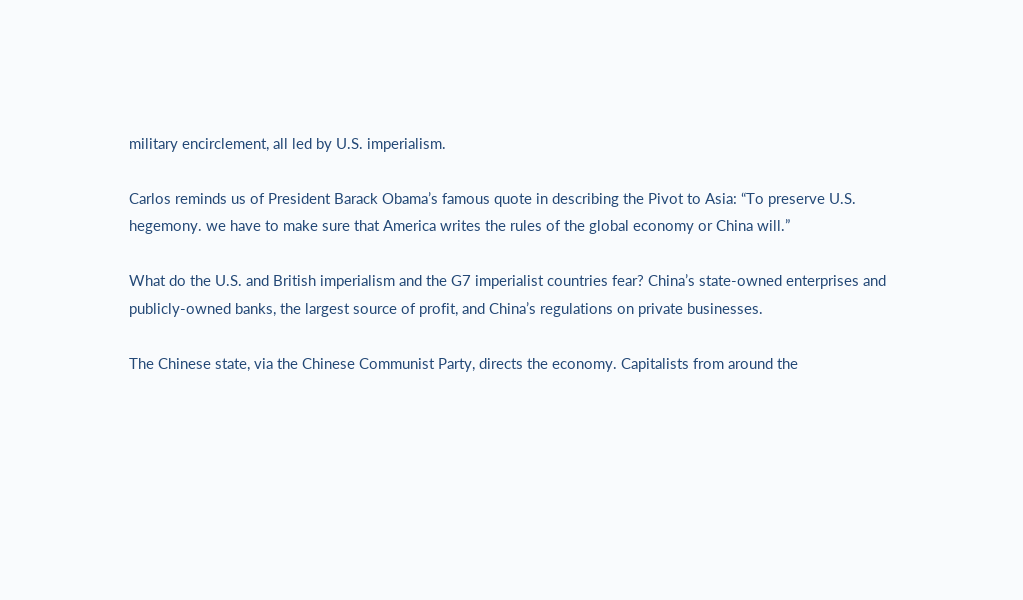military encirclement, all led by U.S. imperialism.

Carlos reminds us of President Barack Obama’s famous quote in describing the Pivot to Asia: “To preserve U.S. hegemony. we have to make sure that America writes the rules of the global economy or China will.”

What do the U.S. and British imperialism and the G7 imperialist countries fear? China’s state-owned enterprises and publicly-owned banks, the largest source of profit, and China’s regulations on private businesses.

The Chinese state, via the Chinese Communist Party, directs the economy. Capitalists from around the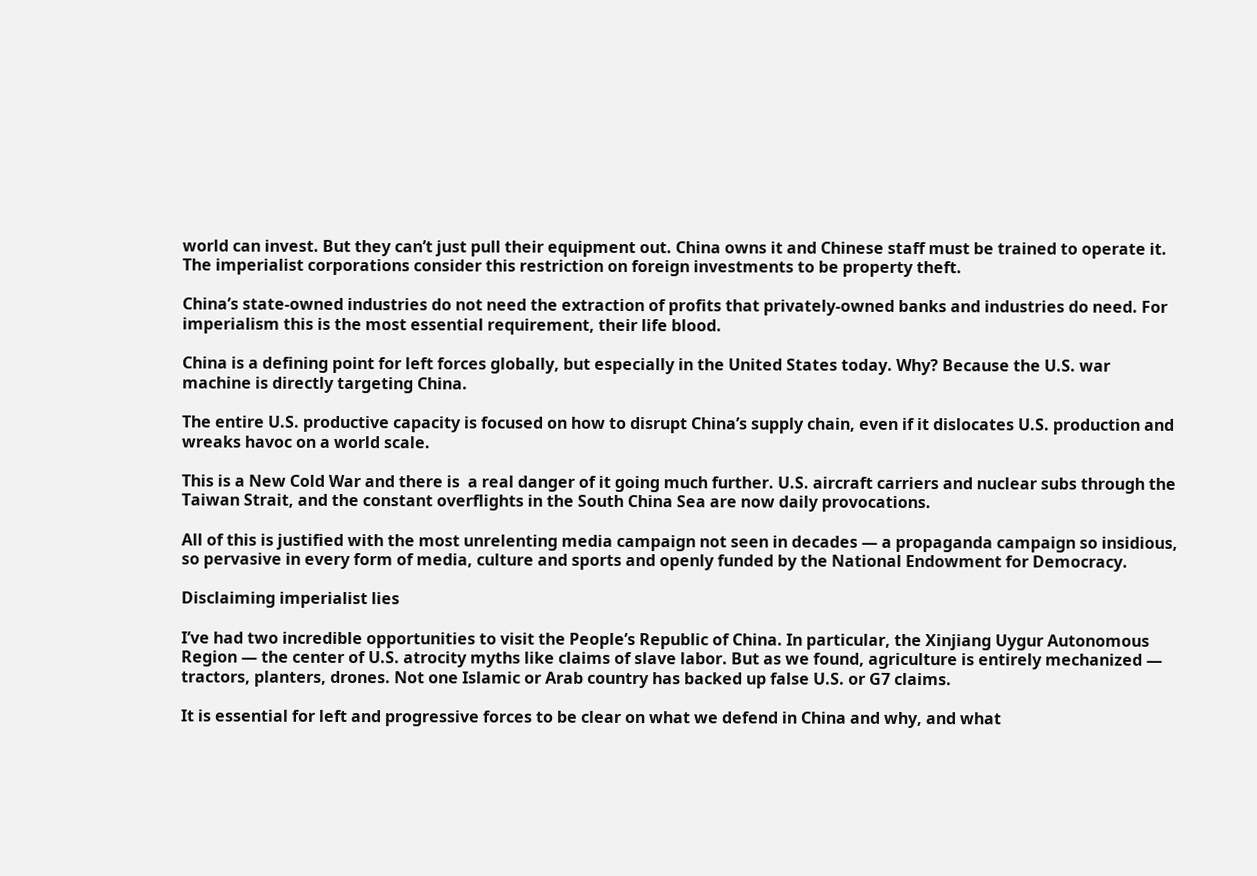world can invest. But they can’t just pull their equipment out. China owns it and Chinese staff must be trained to operate it. The imperialist corporations consider this restriction on foreign investments to be property theft.

China’s state-owned industries do not need the extraction of profits that privately-owned banks and industries do need. For imperialism this is the most essential requirement, their life blood.

China is a defining point for left forces globally, but especially in the United States today. Why? Because the U.S. war machine is directly targeting China.

The entire U.S. productive capacity is focused on how to disrupt China’s supply chain, even if it dislocates U.S. production and wreaks havoc on a world scale.

This is a New Cold War and there is  a real danger of it going much further. U.S. aircraft carriers and nuclear subs through the Taiwan Strait, and the constant overflights in the South China Sea are now daily provocations.

All of this is justified with the most unrelenting media campaign not seen in decades — a propaganda campaign so insidious, so pervasive in every form of media, culture and sports and openly funded by the National Endowment for Democracy.

Disclaiming imperialist lies

I’ve had two incredible opportunities to visit the People’s Republic of China. In particular, the Xinjiang Uygur Autonomous Region — the center of U.S. atrocity myths like claims of slave labor. But as we found, agriculture is entirely mechanized — tractors, planters, drones. Not one Islamic or Arab country has backed up false U.S. or G7 claims.

It is essential for left and progressive forces to be clear on what we defend in China and why, and what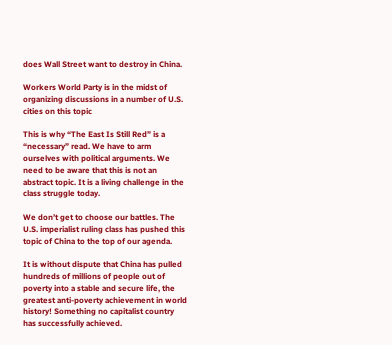does Wall Street want to destroy in China.

Workers World Party is in the midst of organizing discussions in a number of U.S. cities on this topic

This is why “The East Is Still Red” is a “necessary” read. We have to arm ourselves with political arguments. We need to be aware that this is not an abstract topic. It is a living challenge in the class struggle today.

We don’t get to choose our battles. The U.S. imperialist ruling class has pushed this topic of China to the top of our agenda.

It is without dispute that China has pulled hundreds of millions of people out of poverty into a stable and secure life, the greatest anti-poverty achievement in world history! Something no capitalist country has successfully achieved.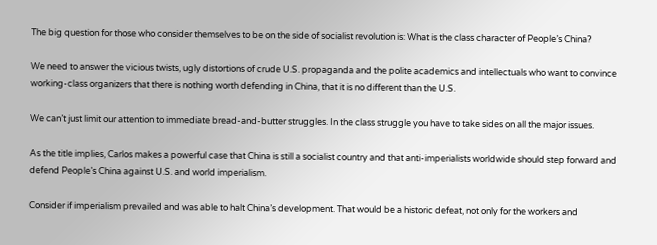The big question for those who consider themselves to be on the side of socialist revolution is: What is the class character of People’s China?

We need to answer the vicious twists, ugly distortions of crude U.S. propaganda and the polite academics and intellectuals who want to convince working-class organizers that there is nothing worth defending in China, that it is no different than the U.S.

We can’t just limit our attention to immediate bread-and-butter struggles. In the class struggle you have to take sides on all the major issues.

As the title implies, Carlos makes a powerful case that China is still a socialist country and that anti-imperialists worldwide should step forward and defend People’s China against U.S. and world imperialism.

Consider if imperialism prevailed and was able to halt China’s development. That would be a historic defeat, not only for the workers and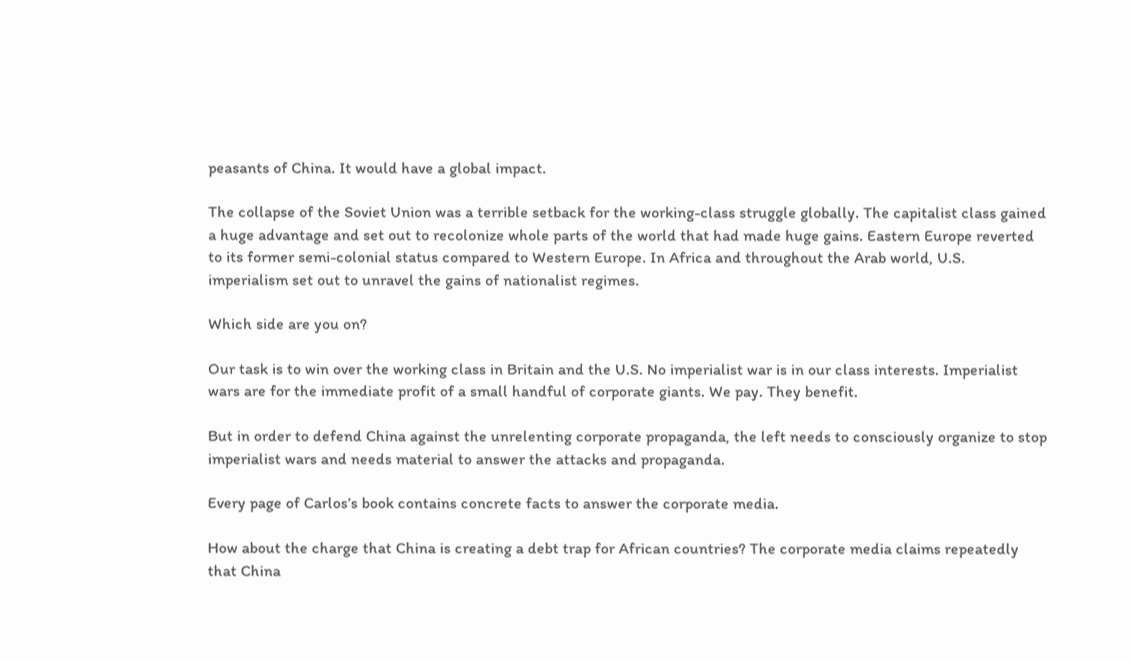peasants of China. It would have a global impact.

The collapse of the Soviet Union was a terrible setback for the working-class struggle globally. The capitalist class gained a huge advantage and set out to recolonize whole parts of the world that had made huge gains. Eastern Europe reverted to its former semi-colonial status compared to Western Europe. In Africa and throughout the Arab world, U.S. imperialism set out to unravel the gains of nationalist regimes.

Which side are you on?

Our task is to win over the working class in Britain and the U.S. No imperialist war is in our class interests. Imperialist wars are for the immediate profit of a small handful of corporate giants. We pay. They benefit.

But in order to defend China against the unrelenting corporate propaganda, the left needs to consciously organize to stop imperialist wars and needs material to answer the attacks and propaganda.

Every page of Carlos’s book contains concrete facts to answer the corporate media.

How about the charge that China is creating a debt trap for African countries? The corporate media claims repeatedly that China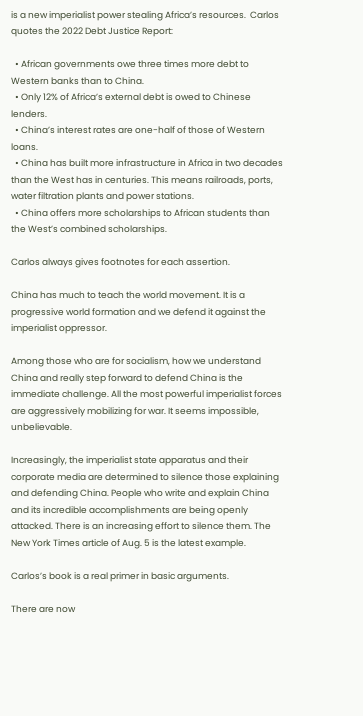is a new imperialist power stealing Africa’s resources.  Carlos quotes the 2022 Debt Justice Report:

  • African governments owe three times more debt to Western banks than to China.
  • Only 12% of Africa’s external debt is owed to Chinese lenders.
  • China’s interest rates are one-half of those of Western loans.
  • China has built more infrastructure in Africa in two decades than the West has in centuries. This means railroads, ports, water filtration plants and power stations.
  • China offers more scholarships to African students than the West’s combined scholarships.

Carlos always gives footnotes for each assertion.

China has much to teach the world movement. It is a progressive world formation and we defend it against the imperialist oppressor.

Among those who are for socialism, how we understand China and really step forward to defend China is the immediate challenge. All the most powerful imperialist forces are aggressively mobilizing for war. It seems impossible, unbelievable.

Increasingly, the imperialist state apparatus and their corporate media are determined to silence those explaining and defending China. People who write and explain China and its incredible accomplishments are being openly attacked. There is an increasing effort to silence them. The New York Times article of Aug. 5 is the latest example.

Carlos’s book is a real primer in basic arguments.

There are now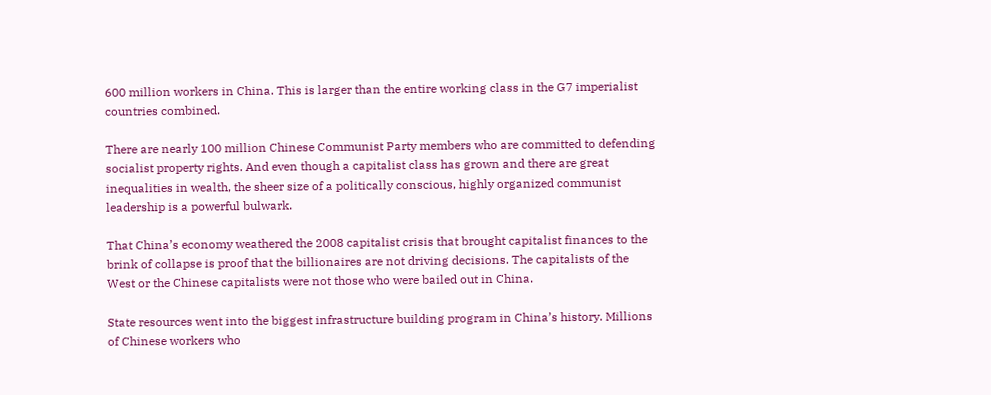600 million workers in China. This is larger than the entire working class in the G7 imperialist countries combined.

There are nearly 100 million Chinese Communist Party members who are committed to defending socialist property rights. And even though a capitalist class has grown and there are great inequalities in wealth, the sheer size of a politically conscious, highly organized communist leadership is a powerful bulwark.

That China’s economy weathered the 2008 capitalist crisis that brought capitalist finances to the brink of collapse is proof that the billionaires are not driving decisions. The capitalists of the West or the Chinese capitalists were not those who were bailed out in China.

State resources went into the biggest infrastructure building program in China’s history. Millions of Chinese workers who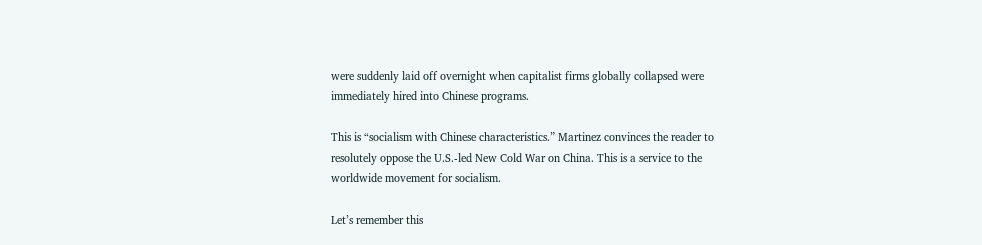were suddenly laid off overnight when capitalist firms globally collapsed were immediately hired into Chinese programs.

This is “socialism with Chinese characteristics.” Martinez convinces the reader to resolutely oppose the U.S.-led New Cold War on China. This is a service to the worldwide movement for socialism.

Let’s remember this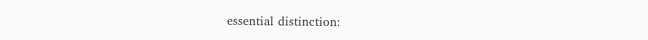essential distinction: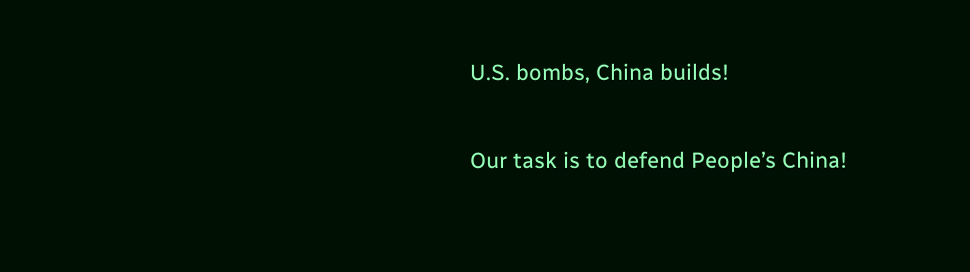U.S. bombs, China builds!

Our task is to defend People’s China!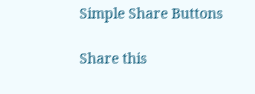Simple Share Buttons

Share this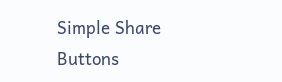Simple Share Buttons